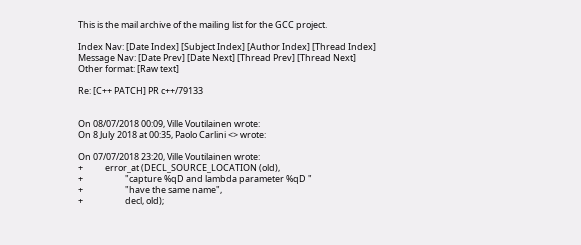This is the mail archive of the mailing list for the GCC project.

Index Nav: [Date Index] [Subject Index] [Author Index] [Thread Index]
Message Nav: [Date Prev] [Date Next] [Thread Prev] [Thread Next]
Other format: [Raw text]

Re: [C++ PATCH] PR c++/79133


On 08/07/2018 00:09, Ville Voutilainen wrote:
On 8 July 2018 at 00:35, Paolo Carlini <> wrote:

On 07/07/2018 23:20, Ville Voutilainen wrote:
+           error_at (DECL_SOURCE_LOCATION (old),
+                     "capture %qD and lambda parameter %qD "
+                     "have the same name",
+                     decl, old);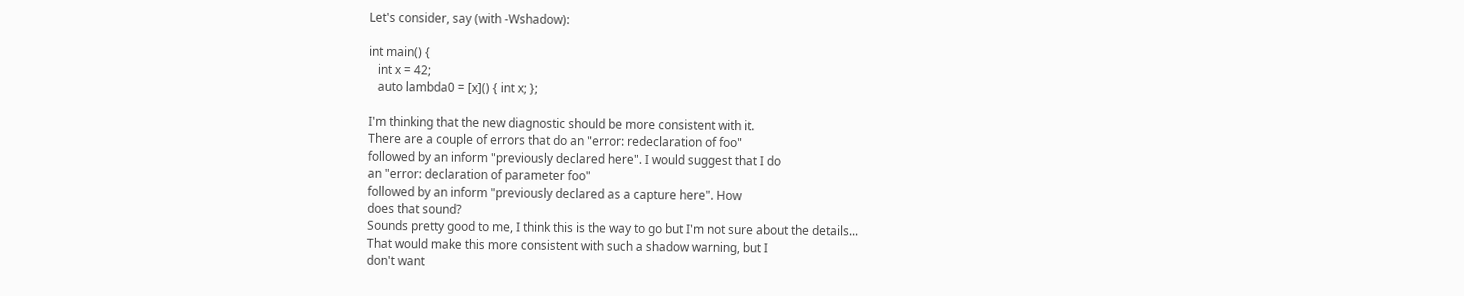Let's consider, say (with -Wshadow):

int main() {
   int x = 42;
   auto lambda0 = [x]() { int x; };

I'm thinking that the new diagnostic should be more consistent with it.
There are a couple of errors that do an "error: redeclaration of foo"
followed by an inform "previously declared here". I would suggest that I do
an "error: declaration of parameter foo"
followed by an inform "previously declared as a capture here". How
does that sound?
Sounds pretty good to me, I think this is the way to go but I'm not sure about the details...
That would make this more consistent with such a shadow warning, but I
don't want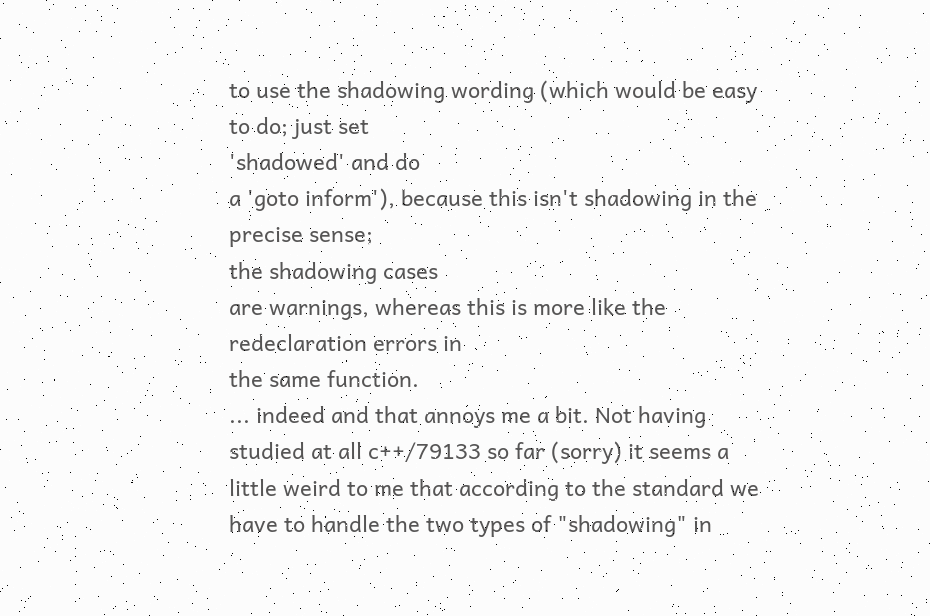to use the shadowing wording (which would be easy to do; just set
'shadowed' and do
a 'goto inform'), because this isn't shadowing in the precise sense;
the shadowing cases
are warnings, whereas this is more like the redeclaration errors in
the same function.
... indeed and that annoys me a bit. Not having studied at all c++/79133 so far (sorry) it seems a little weird to me that according to the standard we have to handle the two types of "shadowing" in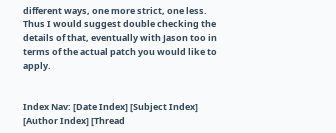different ways, one more strict, one less. Thus I would suggest double checking the details of that, eventually with Jason too in terms of the actual patch you would like to apply.


Index Nav: [Date Index] [Subject Index] [Author Index] [Thread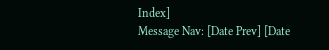Index]
Message Nav: [Date Prev] [Date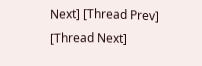Next] [Thread Prev] [Thread Next]